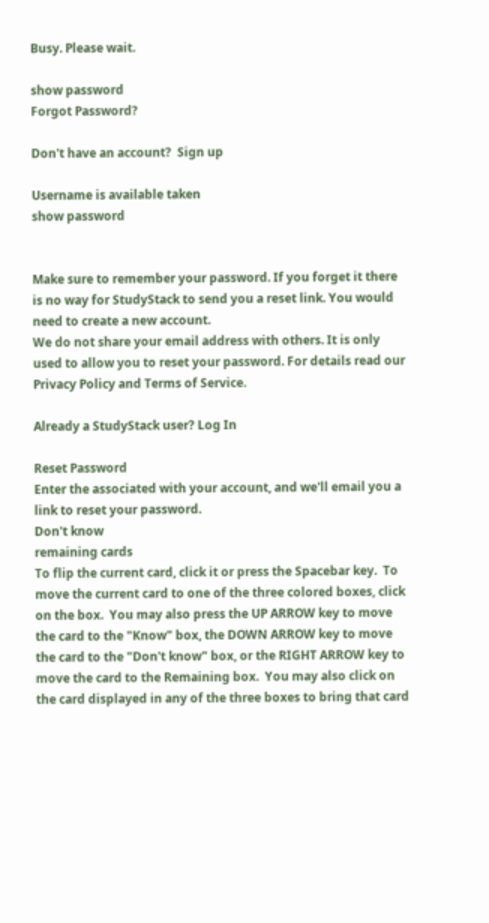Busy. Please wait.

show password
Forgot Password?

Don't have an account?  Sign up

Username is available taken
show password


Make sure to remember your password. If you forget it there is no way for StudyStack to send you a reset link. You would need to create a new account.
We do not share your email address with others. It is only used to allow you to reset your password. For details read our Privacy Policy and Terms of Service.

Already a StudyStack user? Log In

Reset Password
Enter the associated with your account, and we'll email you a link to reset your password.
Don't know
remaining cards
To flip the current card, click it or press the Spacebar key.  To move the current card to one of the three colored boxes, click on the box.  You may also press the UP ARROW key to move the card to the "Know" box, the DOWN ARROW key to move the card to the "Don't know" box, or the RIGHT ARROW key to move the card to the Remaining box.  You may also click on the card displayed in any of the three boxes to bring that card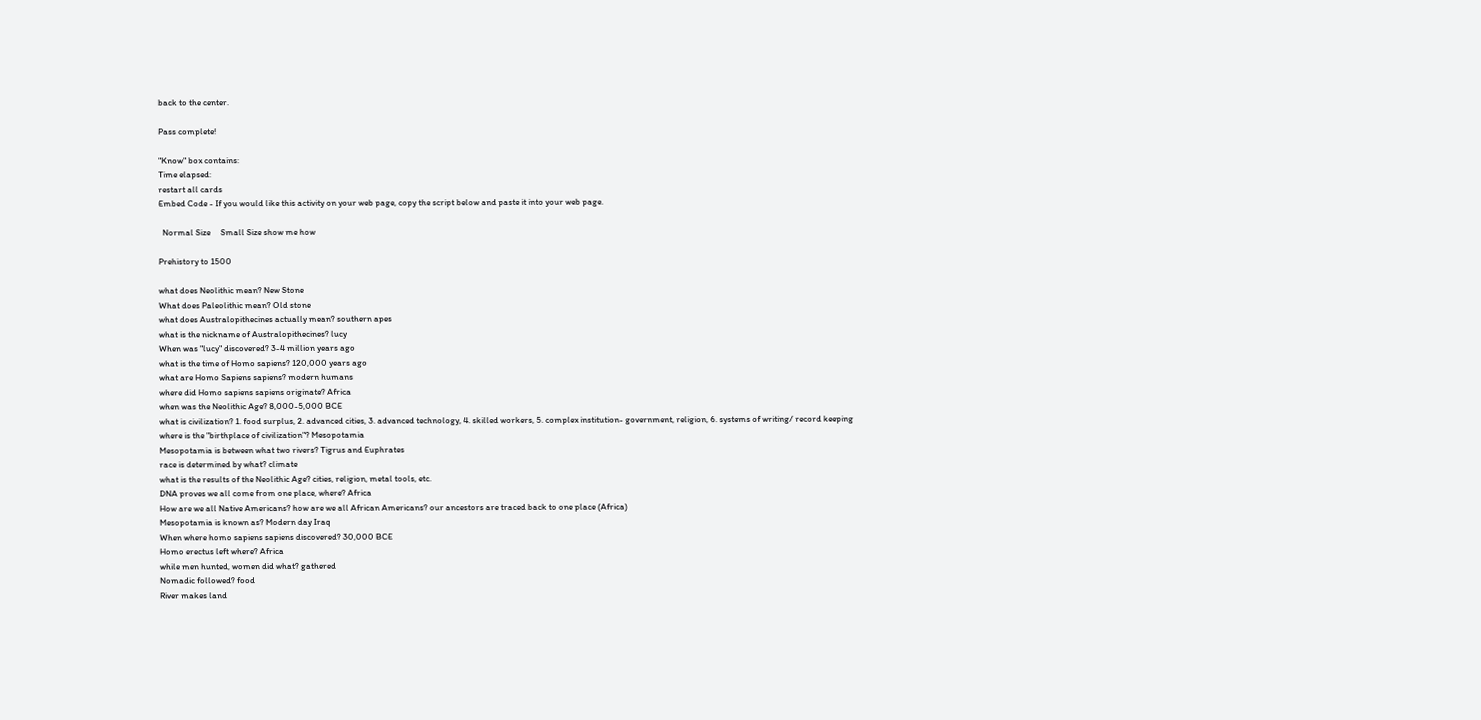back to the center.

Pass complete!

"Know" box contains:
Time elapsed:
restart all cards
Embed Code - If you would like this activity on your web page, copy the script below and paste it into your web page.

  Normal Size     Small Size show me how

Prehistory to 1500

what does Neolithic mean? New Stone
What does Paleolithic mean? Old stone
what does Australopithecines actually mean? southern apes
what is the nickname of Australopithecines? lucy
When was "lucy" discovered? 3-4 million years ago
what is the time of Homo sapiens? 120,000 years ago
what are Homo Sapiens sapiens? modern humans
where did Homo sapiens sapiens originate? Africa
when was the Neolithic Age? 8,000-5,000 BCE
what is civilization? 1. food surplus, 2. advanced cities, 3. advanced technology, 4. skilled workers, 5. complex institution- government, religion, 6. systems of writing/ record keeping
where is the "birthplace of civilization"? Mesopotamia
Mesopotamia is between what two rivers? Tigrus and Euphrates
race is determined by what? climate
what is the results of the Neolithic Age? cities, religion, metal tools, etc.
DNA proves we all come from one place, where? Africa
How are we all Native Americans? how are we all African Americans? our ancestors are traced back to one place (Africa)
Mesopotamia is known as? Modern day Iraq
When where homo sapiens sapiens discovered? 30,000 BCE
Homo erectus left where? Africa
while men hunted, women did what? gathered
Nomadic followed? food
River makes land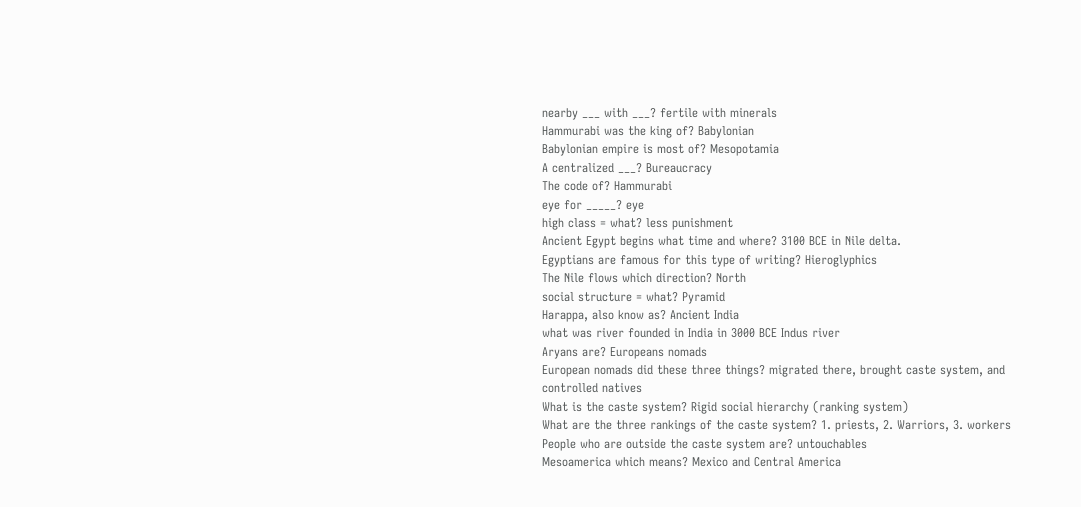nearby ___ with ___? fertile with minerals
Hammurabi was the king of? Babylonian
Babylonian empire is most of? Mesopotamia
A centralized ___? Bureaucracy
The code of? Hammurabi
eye for _____? eye
high class = what? less punishment
Ancient Egypt begins what time and where? 3100 BCE in Nile delta.
Egyptians are famous for this type of writing? Hieroglyphics
The Nile flows which direction? North
social structure = what? Pyramid
Harappa, also know as? Ancient India
what was river founded in India in 3000 BCE Indus river
Aryans are? Europeans nomads
European nomads did these three things? migrated there, brought caste system, and controlled natives
What is the caste system? Rigid social hierarchy (ranking system)
What are the three rankings of the caste system? 1. priests, 2. Warriors, 3. workers
People who are outside the caste system are? untouchables
Mesoamerica which means? Mexico and Central America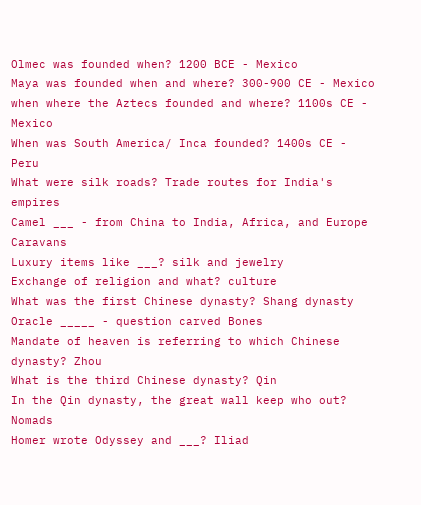Olmec was founded when? 1200 BCE - Mexico
Maya was founded when and where? 300-900 CE - Mexico
when where the Aztecs founded and where? 1100s CE - Mexico
When was South America/ Inca founded? 1400s CE - Peru
What were silk roads? Trade routes for India's empires
Camel ___ - from China to India, Africa, and Europe Caravans
Luxury items like ___? silk and jewelry
Exchange of religion and what? culture
What was the first Chinese dynasty? Shang dynasty
Oracle _____ - question carved Bones
Mandate of heaven is referring to which Chinese dynasty? Zhou
What is the third Chinese dynasty? Qin
In the Qin dynasty, the great wall keep who out? Nomads
Homer wrote Odyssey and ___? Iliad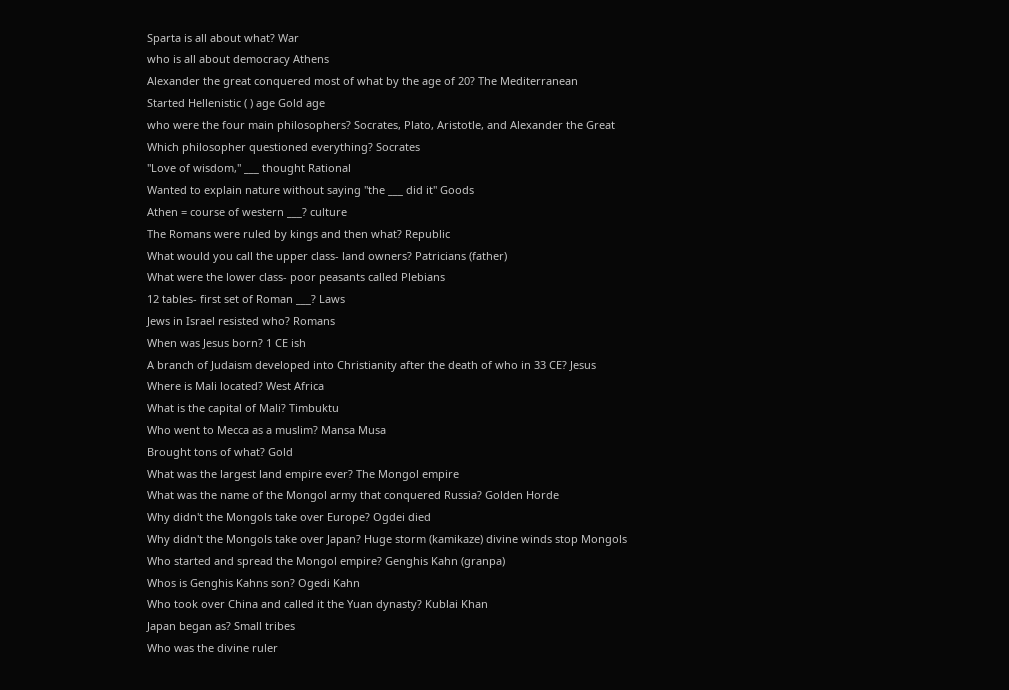Sparta is all about what? War
who is all about democracy Athens
Alexander the great conquered most of what by the age of 20? The Mediterranean
Started Hellenistic ( ) age Gold age
who were the four main philosophers? Socrates, Plato, Aristotle, and Alexander the Great
Which philosopher questioned everything? Socrates
"Love of wisdom," ___ thought Rational
Wanted to explain nature without saying "the ___ did it" Goods
Athen = course of western ___? culture
The Romans were ruled by kings and then what? Republic
What would you call the upper class- land owners? Patricians (father)
What were the lower class- poor peasants called Plebians
12 tables- first set of Roman ___? Laws
Jews in Israel resisted who? Romans
When was Jesus born? 1 CE ish
A branch of Judaism developed into Christianity after the death of who in 33 CE? Jesus
Where is Mali located? West Africa
What is the capital of Mali? Timbuktu
Who went to Mecca as a muslim? Mansa Musa
Brought tons of what? Gold
What was the largest land empire ever? The Mongol empire
What was the name of the Mongol army that conquered Russia? Golden Horde
Why didn't the Mongols take over Europe? Ogdei died
Why didn't the Mongols take over Japan? Huge storm (kamikaze) divine winds stop Mongols
Who started and spread the Mongol empire? Genghis Kahn (granpa)
Whos is Genghis Kahns son? Ogedi Kahn
Who took over China and called it the Yuan dynasty? Kublai Khan
Japan began as? Small tribes
Who was the divine ruler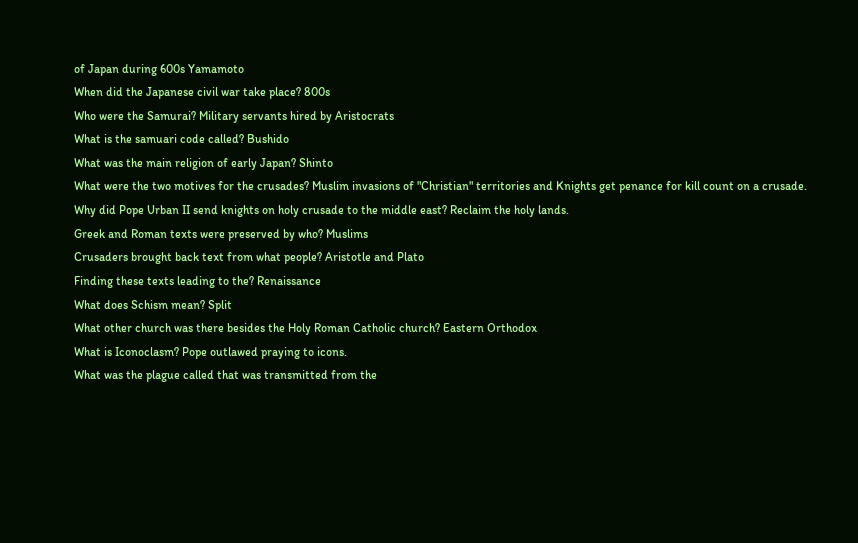of Japan during 600s Yamamoto
When did the Japanese civil war take place? 800s
Who were the Samurai? Military servants hired by Aristocrats
What is the samuari code called? Bushido
What was the main religion of early Japan? Shinto
What were the two motives for the crusades? Muslim invasions of "Christian" territories and Knights get penance for kill count on a crusade.
Why did Pope Urban II send knights on holy crusade to the middle east? Reclaim the holy lands.
Greek and Roman texts were preserved by who? Muslims
Crusaders brought back text from what people? Aristotle and Plato
Finding these texts leading to the? Renaissance
What does Schism mean? Split
What other church was there besides the Holy Roman Catholic church? Eastern Orthodox
What is Iconoclasm? Pope outlawed praying to icons.
What was the plague called that was transmitted from the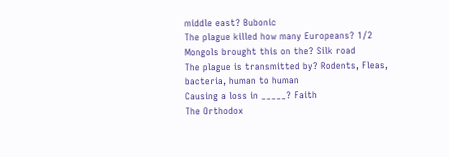middle east? Bubonic
The plague killed how many Europeans? 1/2
Mongols brought this on the? Silk road
The plague is transmitted by? Rodents, Fleas, bacteria, human to human
Causing a loss in _____? Faith
The Orthodox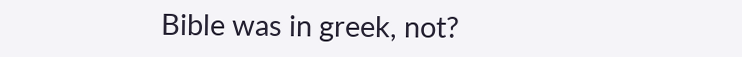Bible was in greek, not?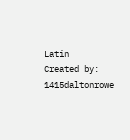Latin
Created by: 1415daltonrowe